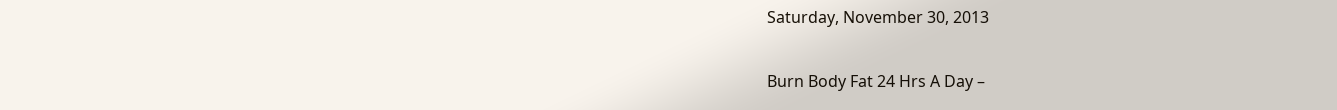Saturday, November 30, 2013

Burn Body Fat 24 Hrs A Day –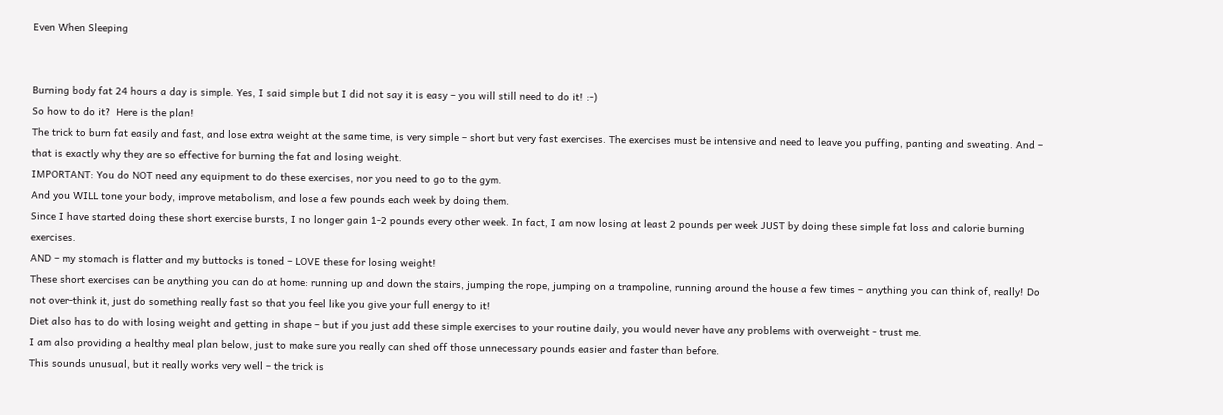Even When Sleeping


Burning body fat 24 hours a day is simple. Yes, I said simple but I did not say it is easy – you will still need to do it! :-)
So how to do it?  Here is the plan!
The trick to burn fat easily and fast, and lose extra weight at the same time, is very simple – short but very fast exercises. The exercises must be intensive and need to leave you puffing, panting and sweating. And – that is exactly why they are so effective for burning the fat and losing weight.
IMPORTANT: You do NOT need any equipment to do these exercises, nor you need to go to the gym.
And you WILL tone your body, improve metabolism, and lose a few pounds each week by doing them.
Since I have started doing these short exercise bursts, I no longer gain 1-2 pounds every other week. In fact, I am now losing at least 2 pounds per week JUST by doing these simple fat loss and calorie burning exercises.
AND – my stomach is flatter and my buttocks is toned – LOVE these for losing weight!
These short exercises can be anything you can do at home: running up and down the stairs, jumping the rope, jumping on a trampoline, running around the house a few times – anything you can think of, really! Do not over-think it, just do something really fast so that you feel like you give your full energy to it!
Diet also has to do with losing weight and getting in shape – but if you just add these simple exercises to your routine daily, you would never have any problems with overweight - trust me.
I am also providing a healthy meal plan below, just to make sure you really can shed off those unnecessary pounds easier and faster than before.
This sounds unusual, but it really works very well – the trick is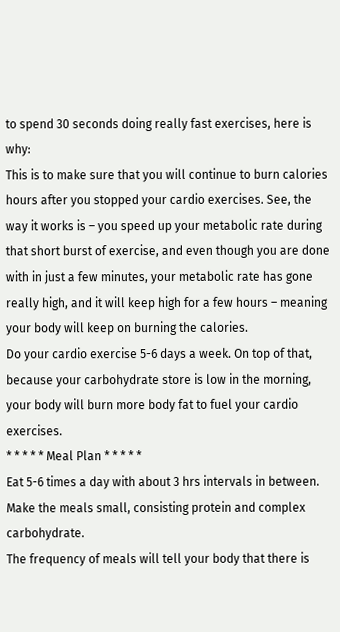to spend 30 seconds doing really fast exercises, here is why:
This is to make sure that you will continue to burn calories hours after you stopped your cardio exercises. See, the way it works is – you speed up your metabolic rate during that short burst of exercise, and even though you are done with in just a few minutes, your metabolic rate has gone really high, and it will keep high for a few hours – meaning your body will keep on burning the calories.
Do your cardio exercise 5-6 days a week. On top of that, because your carbohydrate store is low in the morning, your body will burn more body fat to fuel your cardio exercises.
* * * * * Meal Plan * * * * *
Eat 5-6 times a day with about 3 hrs intervals in between. Make the meals small, consisting protein and complex carbohydrate.
The frequency of meals will tell your body that there is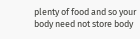plenty of food and so your body need not store body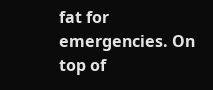fat for emergencies. On top of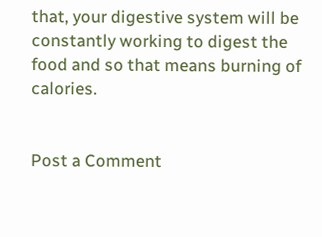that, your digestive system will be constantly working to digest the food and so that means burning of calories.


Post a Comment